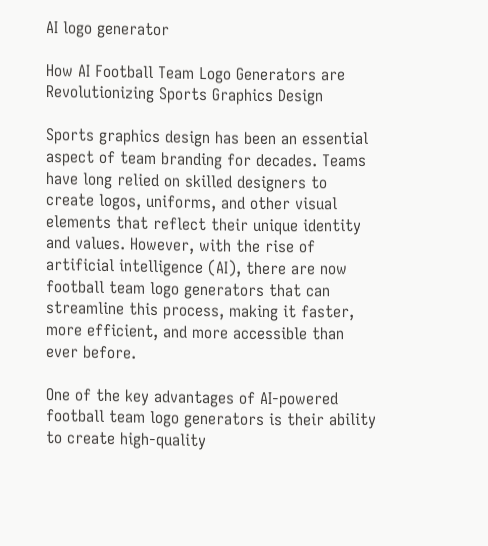AI logo generator

How AI Football Team Logo Generators are Revolutionizing Sports Graphics Design

Sports graphics design has been an essential aspect of team branding for decades. Teams have long relied on skilled designers to create logos, uniforms, and other visual elements that reflect their unique identity and values. However, with the rise of artificial intelligence (AI), there are now football team logo generators that can streamline this process, making it faster, more efficient, and more accessible than ever before.

One of the key advantages of AI-powered football team logo generators is their ability to create high-quality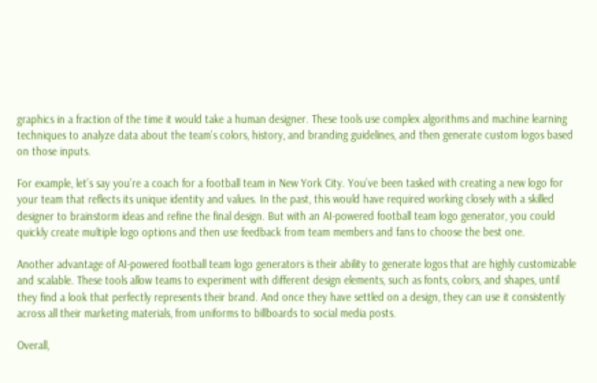graphics in a fraction of the time it would take a human designer. These tools use complex algorithms and machine learning techniques to analyze data about the team’s colors, history, and branding guidelines, and then generate custom logos based on those inputs.

For example, let’s say you’re a coach for a football team in New York City. You’ve been tasked with creating a new logo for your team that reflects its unique identity and values. In the past, this would have required working closely with a skilled designer to brainstorm ideas and refine the final design. But with an AI-powered football team logo generator, you could quickly create multiple logo options and then use feedback from team members and fans to choose the best one.

Another advantage of AI-powered football team logo generators is their ability to generate logos that are highly customizable and scalable. These tools allow teams to experiment with different design elements, such as fonts, colors, and shapes, until they find a look that perfectly represents their brand. And once they have settled on a design, they can use it consistently across all their marketing materials, from uniforms to billboards to social media posts.

Overall,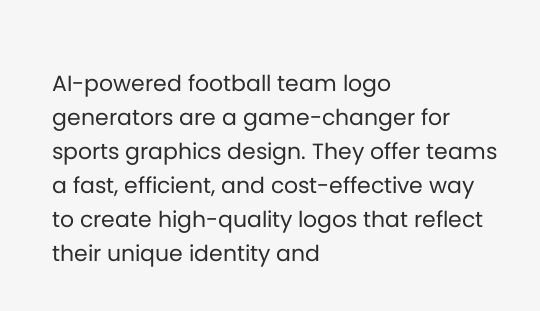AI-powered football team logo generators are a game-changer for sports graphics design. They offer teams a fast, efficient, and cost-effective way to create high-quality logos that reflect their unique identity and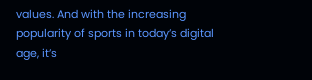values. And with the increasing popularity of sports in today’s digital age, it’s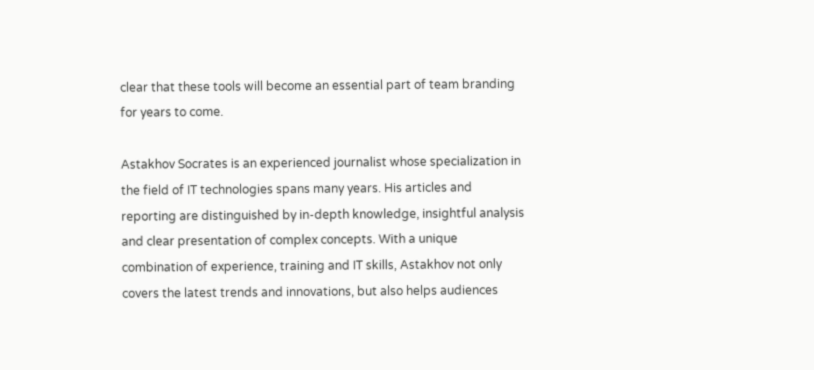clear that these tools will become an essential part of team branding for years to come.

Astakhov Socrates is an experienced journalist whose specialization in the field of IT technologies spans many years. His articles and reporting are distinguished by in-depth knowledge, insightful analysis and clear presentation of complex concepts. With a unique combination of experience, training and IT skills, Astakhov not only covers the latest trends and innovations, but also helps audiences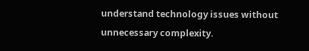understand technology issues without unnecessary complexity.